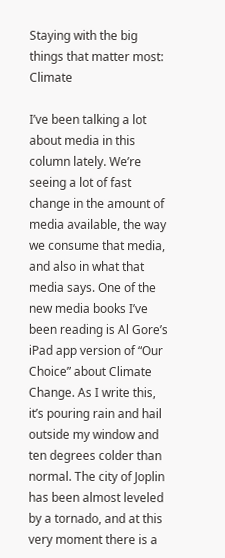Staying with the big things that matter most: Climate

I’ve been talking a lot about media in this column lately. We’re seeing a lot of fast change in the amount of media available, the way we consume that media, and also in what that media says. One of the new media books I’ve been reading is Al Gore’s iPad app version of “Our Choice” about Climate Change. As I write this, it’s pouring rain and hail outside my window and ten degrees colder than normal. The city of Joplin has been almost leveled by a tornado, and at this very moment there is a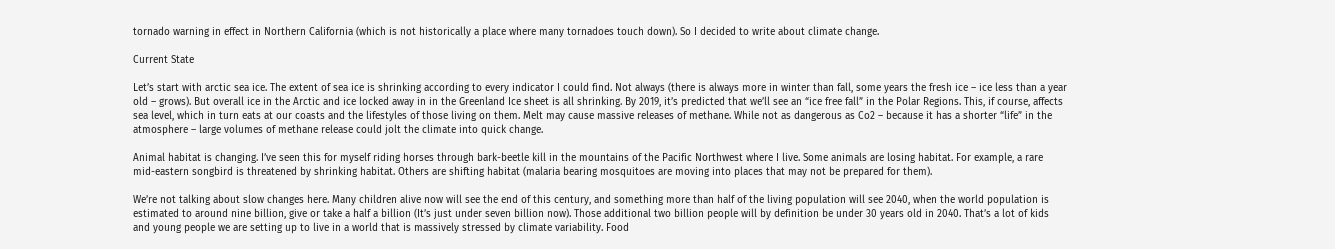tornado warning in effect in Northern California (which is not historically a place where many tornadoes touch down). So I decided to write about climate change.

Current State

Let’s start with arctic sea ice. The extent of sea ice is shrinking according to every indicator I could find. Not always (there is always more in winter than fall, some years the fresh ice – ice less than a year old – grows). But overall ice in the Arctic and ice locked away in in the Greenland Ice sheet is all shrinking. By 2019, it’s predicted that we’ll see an “ice free fall” in the Polar Regions. This, if course, affects sea level, which in turn eats at our coasts and the lifestyles of those living on them. Melt may cause massive releases of methane. While not as dangerous as Co2 – because it has a shorter “life” in the atmosphere – large volumes of methane release could jolt the climate into quick change.

Animal habitat is changing. I’ve seen this for myself riding horses through bark-beetle kill in the mountains of the Pacific Northwest where I live. Some animals are losing habitat. For example, a rare mid-eastern songbird is threatened by shrinking habitat. Others are shifting habitat (malaria bearing mosquitoes are moving into places that may not be prepared for them).

We’re not talking about slow changes here. Many children alive now will see the end of this century, and something more than half of the living population will see 2040, when the world population is estimated to around nine billion, give or take a half a billion (It’s just under seven billion now). Those additional two billion people will by definition be under 30 years old in 2040. That’s a lot of kids and young people we are setting up to live in a world that is massively stressed by climate variability. Food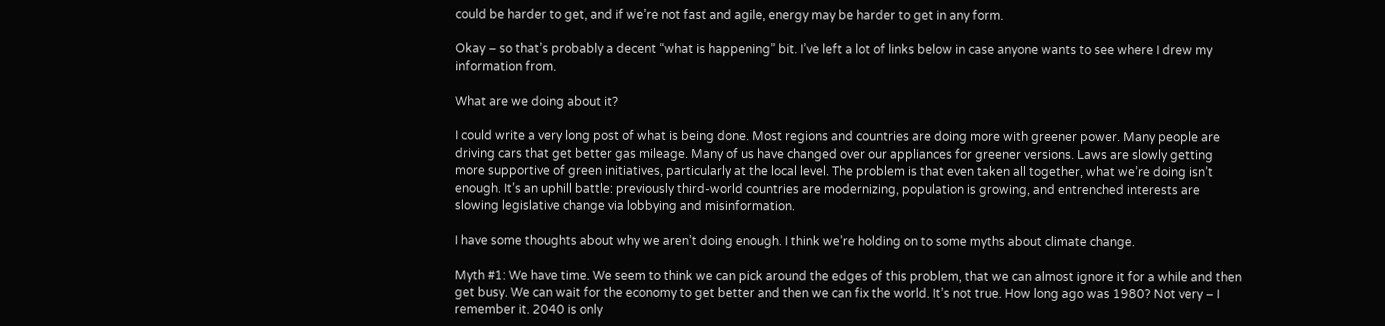could be harder to get, and if we’re not fast and agile, energy may be harder to get in any form.

Okay – so that’s probably a decent “what is happening” bit. I’ve left a lot of links below in case anyone wants to see where I drew my information from.

What are we doing about it?

I could write a very long post of what is being done. Most regions and countries are doing more with greener power. Many people are driving cars that get better gas mileage. Many of us have changed over our appliances for greener versions. Laws are slowly getting more supportive of green initiatives, particularly at the local level. The problem is that even taken all together, what we’re doing isn’t enough. It’s an uphill battle: previously third-world countries are modernizing, population is growing, and entrenched interests are slowing legislative change via lobbying and misinformation.

I have some thoughts about why we aren’t doing enough. I think we’re holding on to some myths about climate change.

Myth #1: We have time. We seem to think we can pick around the edges of this problem, that we can almost ignore it for a while and then get busy. We can wait for the economy to get better and then we can fix the world. It’s not true. How long ago was 1980? Not very – I remember it. 2040 is only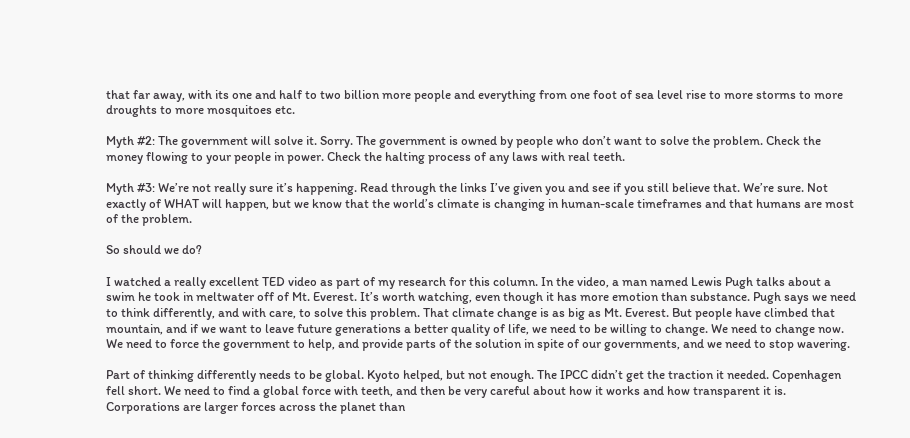that far away, with its one and half to two billion more people and everything from one foot of sea level rise to more storms to more droughts to more mosquitoes etc.

Myth #2: The government will solve it. Sorry. The government is owned by people who don’t want to solve the problem. Check the money flowing to your people in power. Check the halting process of any laws with real teeth.

Myth #3: We’re not really sure it’s happening. Read through the links I’ve given you and see if you still believe that. We’re sure. Not exactly of WHAT will happen, but we know that the world’s climate is changing in human-scale timeframes and that humans are most of the problem.

So should we do?

I watched a really excellent TED video as part of my research for this column. In the video, a man named Lewis Pugh talks about a swim he took in meltwater off of Mt. Everest. It’s worth watching, even though it has more emotion than substance. Pugh says we need to think differently, and with care, to solve this problem. That climate change is as big as Mt. Everest. But people have climbed that mountain, and if we want to leave future generations a better quality of life, we need to be willing to change. We need to change now. We need to force the government to help, and provide parts of the solution in spite of our governments, and we need to stop wavering.

Part of thinking differently needs to be global. Kyoto helped, but not enough. The IPCC didn’t get the traction it needed. Copenhagen fell short. We need to find a global force with teeth, and then be very careful about how it works and how transparent it is. Corporations are larger forces across the planet than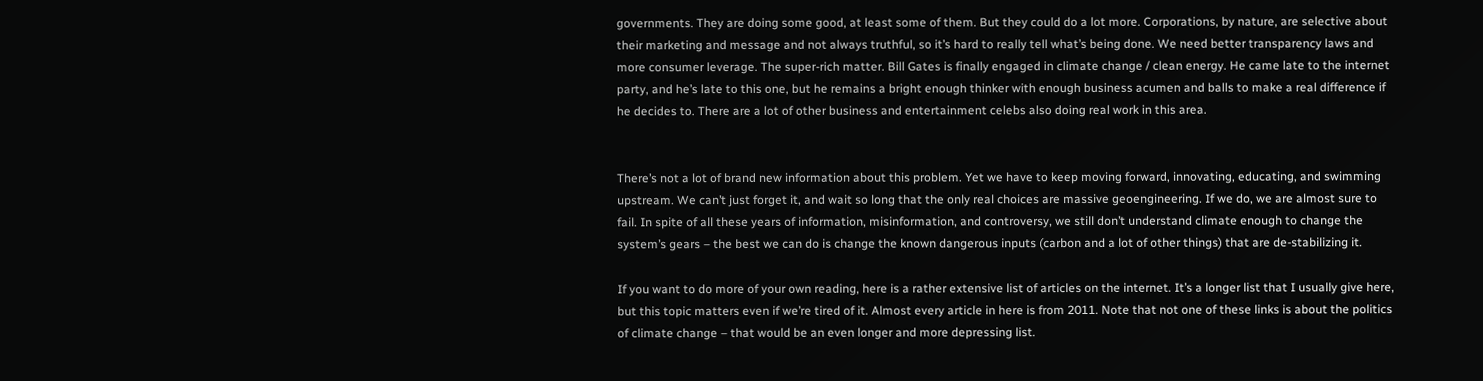governments. They are doing some good, at least some of them. But they could do a lot more. Corporations, by nature, are selective about their marketing and message and not always truthful, so it’s hard to really tell what’s being done. We need better transparency laws and more consumer leverage. The super-rich matter. Bill Gates is finally engaged in climate change / clean energy. He came late to the internet party, and he’s late to this one, but he remains a bright enough thinker with enough business acumen and balls to make a real difference if he decides to. There are a lot of other business and entertainment celebs also doing real work in this area.


There’s not a lot of brand new information about this problem. Yet we have to keep moving forward, innovating, educating, and swimming upstream. We can’t just forget it, and wait so long that the only real choices are massive geoengineering. If we do, we are almost sure to fail. In spite of all these years of information, misinformation, and controversy, we still don’t understand climate enough to change the system’s gears – the best we can do is change the known dangerous inputs (carbon and a lot of other things) that are de-stabilizing it.

If you want to do more of your own reading, here is a rather extensive list of articles on the internet. It’s a longer list that I usually give here, but this topic matters even if we’re tired of it. Almost every article in here is from 2011. Note that not one of these links is about the politics of climate change – that would be an even longer and more depressing list.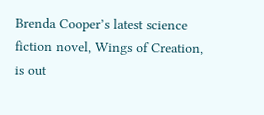Brenda Cooper’s latest science fiction novel, Wings of Creation, is out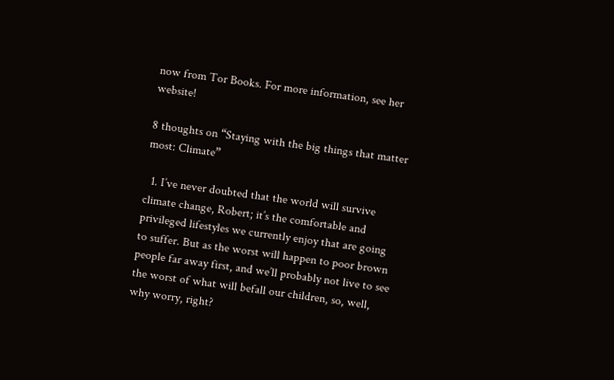now from Tor Books. For more information, see her website!

8 thoughts on “Staying with the big things that matter most: Climate”

  1. I’ve never doubted that the world will survive climate change, Robert; it’s the comfortable and privileged lifestyles we currently enjoy that are going to suffer. But as the worst will happen to poor brown people far away first, and we’ll probably not live to see the worst of what will befall our children, so, well, why worry, right?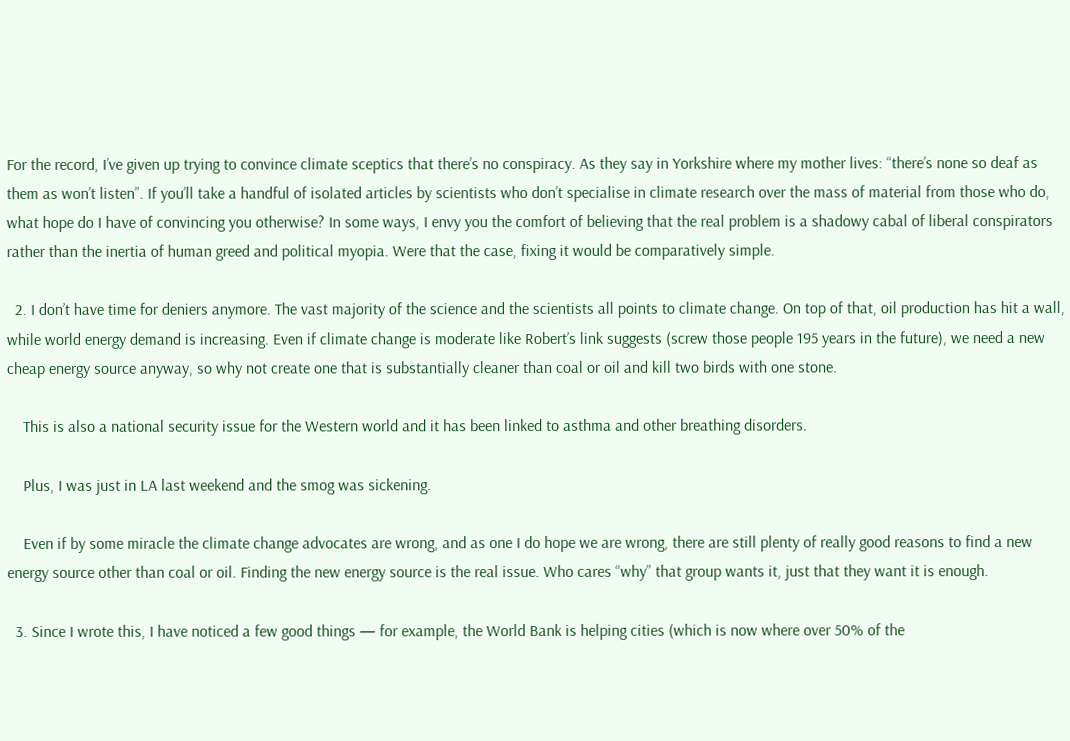For the record, I’ve given up trying to convince climate sceptics that there’s no conspiracy. As they say in Yorkshire where my mother lives: “there’s none so deaf as them as won’t listen”. If you’ll take a handful of isolated articles by scientists who don’t specialise in climate research over the mass of material from those who do, what hope do I have of convincing you otherwise? In some ways, I envy you the comfort of believing that the real problem is a shadowy cabal of liberal conspirators rather than the inertia of human greed and political myopia. Were that the case, fixing it would be comparatively simple.

  2. I don’t have time for deniers anymore. The vast majority of the science and the scientists all points to climate change. On top of that, oil production has hit a wall, while world energy demand is increasing. Even if climate change is moderate like Robert’s link suggests (screw those people 195 years in the future), we need a new cheap energy source anyway, so why not create one that is substantially cleaner than coal or oil and kill two birds with one stone.

    This is also a national security issue for the Western world and it has been linked to asthma and other breathing disorders.

    Plus, I was just in LA last weekend and the smog was sickening.

    Even if by some miracle the climate change advocates are wrong, and as one I do hope we are wrong, there are still plenty of really good reasons to find a new energy source other than coal or oil. Finding the new energy source is the real issue. Who cares “why” that group wants it, just that they want it is enough.

  3. Since I wrote this, I have noticed a few good things — for example, the World Bank is helping cities (which is now where over 50% of the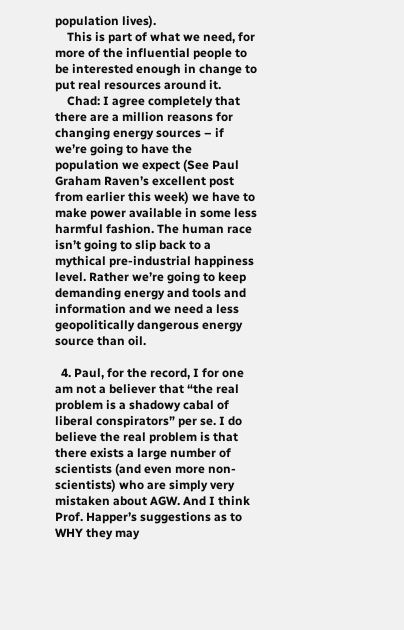population lives).
    This is part of what we need, for more of the influential people to be interested enough in change to put real resources around it.
    Chad: I agree completely that there are a million reasons for changing energy sources – if we’re going to have the population we expect (See Paul Graham Raven’s excellent post from earlier this week) we have to make power available in some less harmful fashion. The human race isn’t going to slip back to a mythical pre-industrial happiness level. Rather we’re going to keep demanding energy and tools and information and we need a less geopolitically dangerous energy source than oil.

  4. Paul, for the record, I for one am not a believer that “the real problem is a shadowy cabal of liberal conspirators” per se. I do believe the real problem is that there exists a large number of scientists (and even more non-scientists) who are simply very mistaken about AGW. And I think Prof. Happer’s suggestions as to WHY they may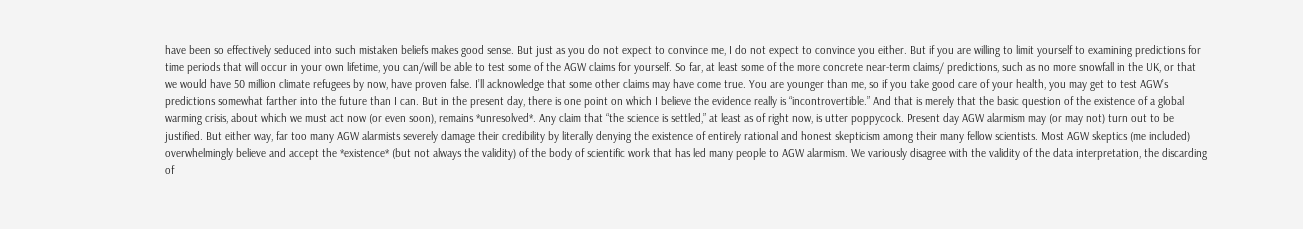have been so effectively seduced into such mistaken beliefs makes good sense. But just as you do not expect to convince me, I do not expect to convince you either. But if you are willing to limit yourself to examining predictions for time periods that will occur in your own lifetime, you can/will be able to test some of the AGW claims for yourself. So far, at least some of the more concrete near-term claims/ predictions, such as no more snowfall in the UK, or that we would have 50 million climate refugees by now, have proven false. I’ll acknowledge that some other claims may have come true. You are younger than me, so if you take good care of your health, you may get to test AGW’s predictions somewhat farther into the future than I can. But in the present day, there is one point on which I believe the evidence really is “incontrovertible.” And that is merely that the basic question of the existence of a global warming crisis, about which we must act now (or even soon), remains *unresolved*. Any claim that “the science is settled,” at least as of right now, is utter poppycock. Present day AGW alarmism may (or may not) turn out to be justified. But either way, far too many AGW alarmists severely damage their credibility by literally denying the existence of entirely rational and honest skepticism among their many fellow scientists. Most AGW skeptics (me included) overwhelmingly believe and accept the *existence* (but not always the validity) of the body of scientific work that has led many people to AGW alarmism. We variously disagree with the validity of the data interpretation, the discarding of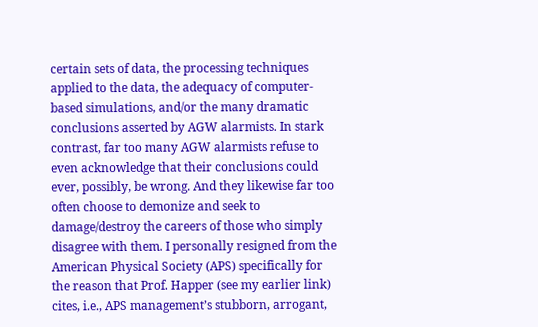certain sets of data, the processing techniques applied to the data, the adequacy of computer-based simulations, and/or the many dramatic conclusions asserted by AGW alarmists. In stark contrast, far too many AGW alarmists refuse to even acknowledge that their conclusions could ever, possibly, be wrong. And they likewise far too often choose to demonize and seek to damage/destroy the careers of those who simply disagree with them. I personally resigned from the American Physical Society (APS) specifically for the reason that Prof. Happer (see my earlier link) cites, i.e., APS management’s stubborn, arrogant,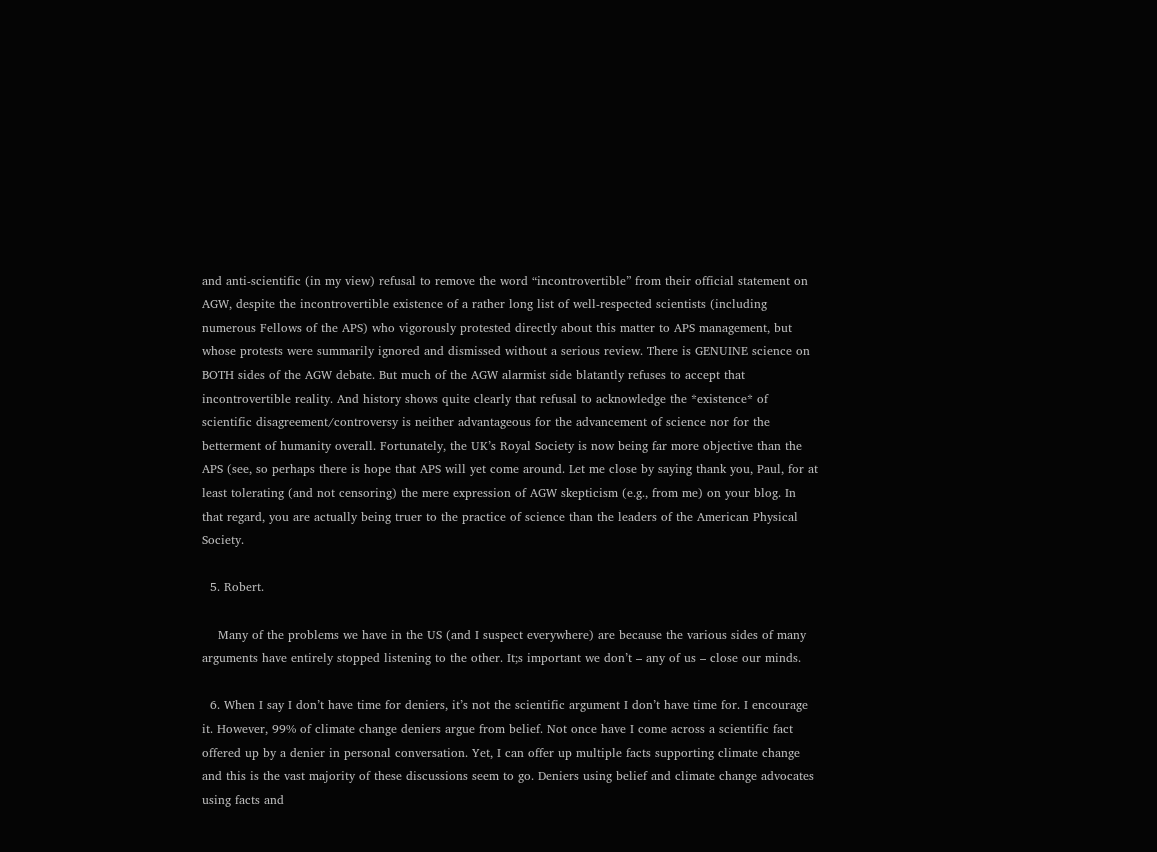and anti-scientific (in my view) refusal to remove the word “incontrovertible” from their official statement on AGW, despite the incontrovertible existence of a rather long list of well-respected scientists (including numerous Fellows of the APS) who vigorously protested directly about this matter to APS management, but whose protests were summarily ignored and dismissed without a serious review. There is GENUINE science on BOTH sides of the AGW debate. But much of the AGW alarmist side blatantly refuses to accept that incontrovertible reality. And history shows quite clearly that refusal to acknowledge the *existence* of scientific disagreement/controversy is neither advantageous for the advancement of science nor for the betterment of humanity overall. Fortunately, the UK’s Royal Society is now being far more objective than the APS (see, so perhaps there is hope that APS will yet come around. Let me close by saying thank you, Paul, for at least tolerating (and not censoring) the mere expression of AGW skepticism (e.g., from me) on your blog. In that regard, you are actually being truer to the practice of science than the leaders of the American Physical Society.

  5. Robert.

    Many of the problems we have in the US (and I suspect everywhere) are because the various sides of many arguments have entirely stopped listening to the other. It;s important we don’t – any of us – close our minds.

  6. When I say I don’t have time for deniers, it’s not the scientific argument I don’t have time for. I encourage it. However, 99% of climate change deniers argue from belief. Not once have I come across a scientific fact offered up by a denier in personal conversation. Yet, I can offer up multiple facts supporting climate change and this is the vast majority of these discussions seem to go. Deniers using belief and climate change advocates using facts and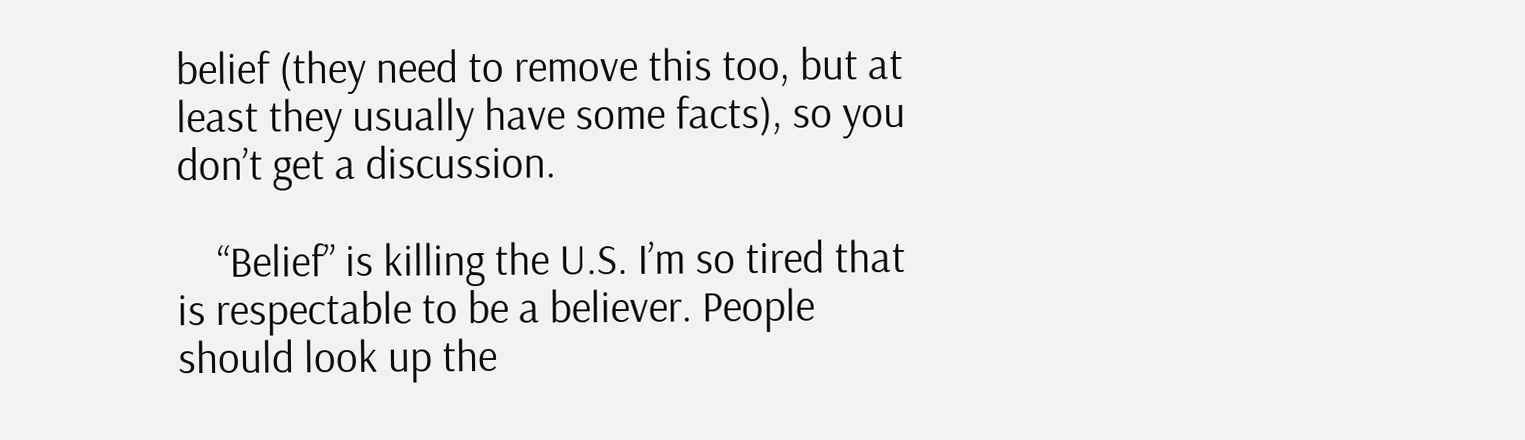belief (they need to remove this too, but at least they usually have some facts), so you don’t get a discussion.

    “Belief” is killing the U.S. I’m so tired that is respectable to be a believer. People should look up the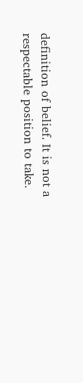definition of belief. It is not a respectable position to take.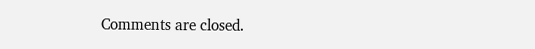Comments are closed.